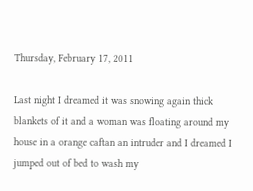Thursday, February 17, 2011

Last night I dreamed it was snowing again thick blankets of it and a woman was floating around my house in a orange caftan an intruder and I dreamed I jumped out of bed to wash my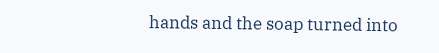hands and the soap turned into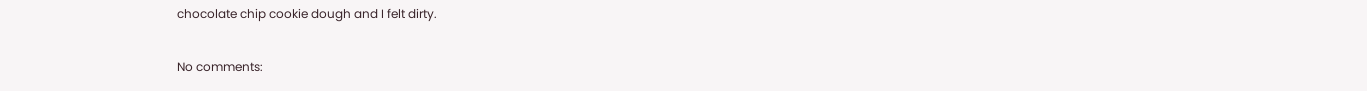chocolate chip cookie dough and I felt dirty.

No comments: